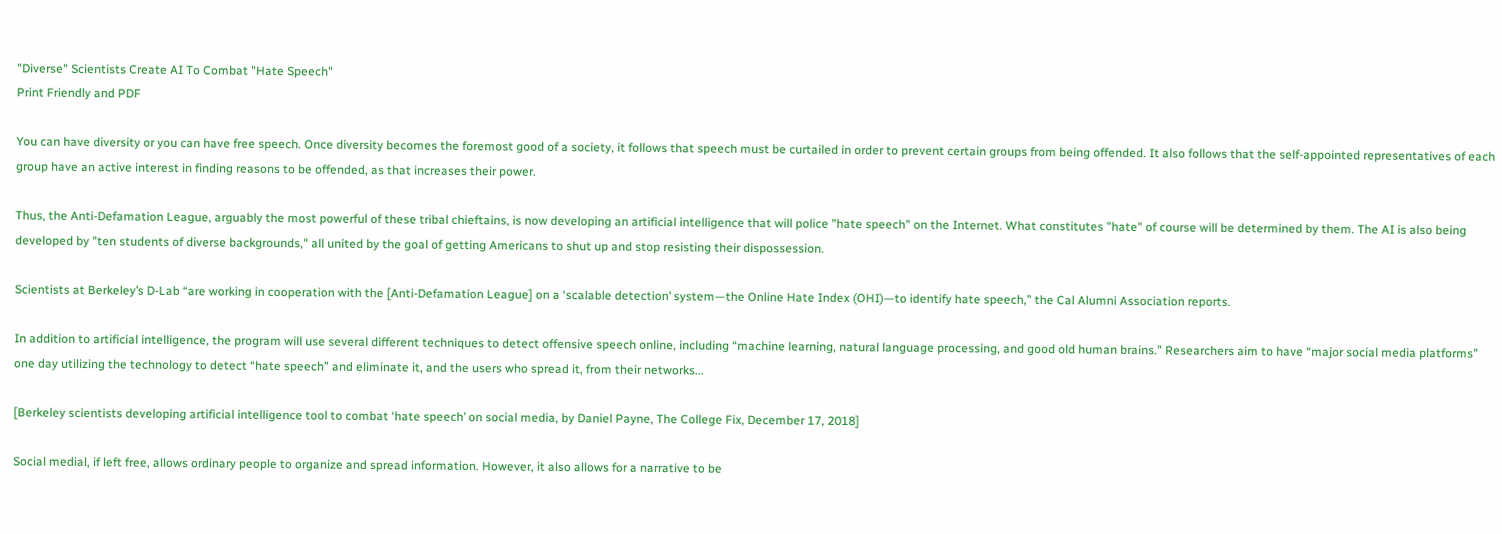"Diverse" Scientists Create AI To Combat "Hate Speech"
Print Friendly and PDF

You can have diversity or you can have free speech. Once diversity becomes the foremost good of a society, it follows that speech must be curtailed in order to prevent certain groups from being offended. It also follows that the self-appointed representatives of each group have an active interest in finding reasons to be offended, as that increases their power.

Thus, the Anti-Defamation League, arguably the most powerful of these tribal chieftains, is now developing an artificial intelligence that will police "hate speech" on the Internet. What constitutes "hate" of course will be determined by them. The AI is also being developed by "ten students of diverse backgrounds," all united by the goal of getting Americans to shut up and stop resisting their dispossession.

Scientists at Berkeley’s D-Lab “are working in cooperation with the [Anti-Defamation League] on a ‘scalable detection’ system—the Online Hate Index (OHI)—to identify hate speech,” the Cal Alumni Association reports.

In addition to artificial intelligence, the program will use several different techniques to detect offensive speech online, including “machine learning, natural language processing, and good old human brains.” Researchers aim to have “major social media platforms” one day utilizing the technology to detect “hate speech” and eliminate it, and the users who spread it, from their networks...

[Berkeley scientists developing artificial intelligence tool to combat ‘hate speech’ on social media, by Daniel Payne, The College Fix, December 17, 2018]

Social medial, if left free, allows ordinary people to organize and spread information. However, it also allows for a narrative to be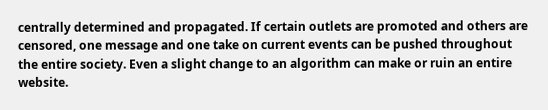centrally determined and propagated. If certain outlets are promoted and others are censored, one message and one take on current events can be pushed throughout the entire society. Even a slight change to an algorithm can make or ruin an entire website.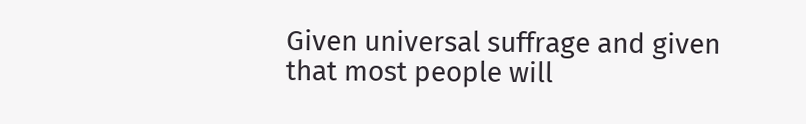Given universal suffrage and given that most people will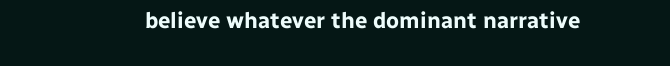believe whatever the dominant narrative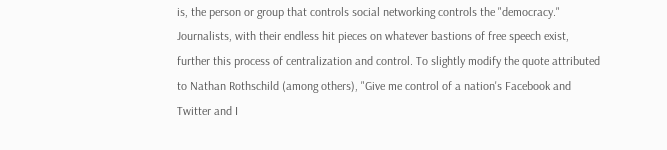is, the person or group that controls social networking controls the "democracy." Journalists, with their endless hit pieces on whatever bastions of free speech exist, further this process of centralization and control. To slightly modify the quote attributed to Nathan Rothschild (among others), "Give me control of a nation's Facebook and Twitter and I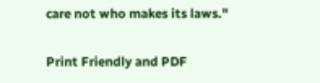care not who makes its laws."

Print Friendly and PDF